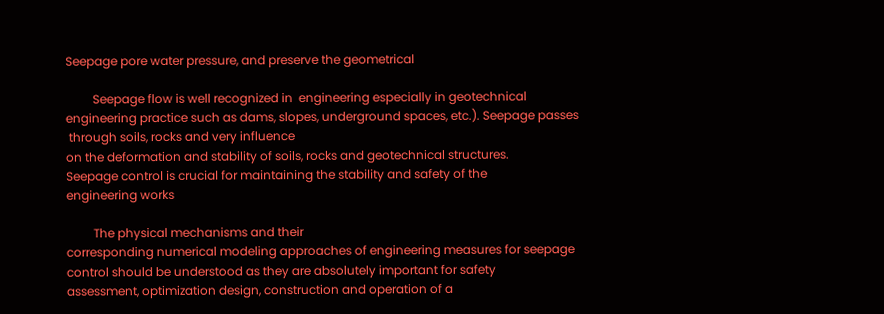Seepage pore water pressure, and preserve the geometrical

         Seepage flow is well recognized in  engineering especially in geotechnical
engineering practice such as dams, slopes, underground spaces, etc.). Seepage passes
 through soils, rocks and very influence
on the deformation and stability of soils, rocks and geotechnical structures.
Seepage control is crucial for maintaining the stability and safety of the
engineering works

         The physical mechanisms and their
corresponding numerical modeling approaches of engineering measures for seepage
control should be understood as they are absolutely important for safety
assessment, optimization design, construction and operation of a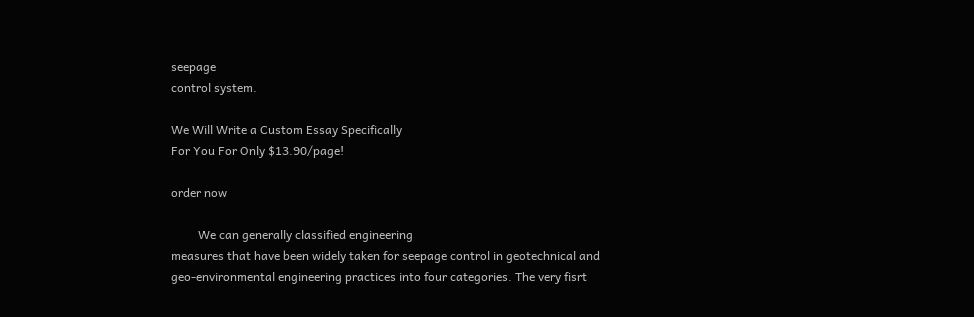seepage
control system.

We Will Write a Custom Essay Specifically
For You For Only $13.90/page!

order now

         We can generally classified engineering
measures that have been widely taken for seepage control in geotechnical and
geo-environmental engineering practices into four categories. The very fisrt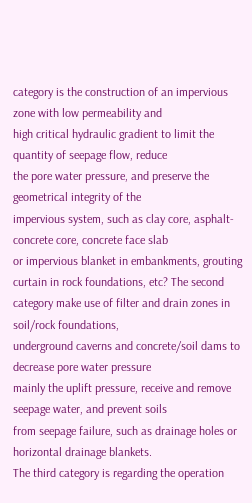category is the construction of an impervious zone with low permeability and
high critical hydraulic gradient to limit the quantity of seepage flow, reduce
the pore water pressure, and preserve the geometrical integrity of the
impervious system, such as clay core, asphalt-concrete core, concrete face slab
or impervious blanket in embankments, grouting curtain in rock foundations, etc? The second
category make use of filter and drain zones in soil/rock foundations,
underground caverns and concrete/soil dams to decrease pore water pressure
mainly the uplift pressure, receive and remove seepage water, and prevent soils
from seepage failure, such as drainage holes or horizontal drainage blankets.
The third category is regarding the operation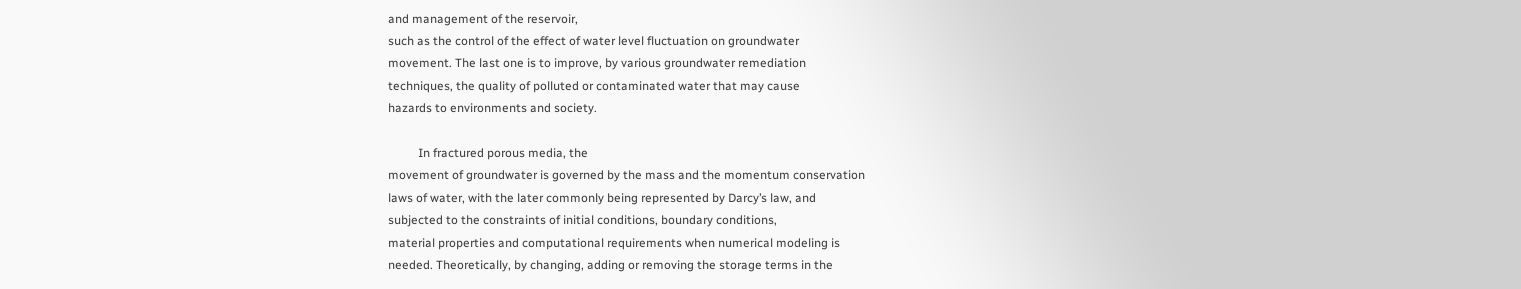and management of the reservoir,
such as the control of the effect of water level fluctuation on groundwater
movement. The last one is to improve, by various groundwater remediation
techniques, the quality of polluted or contaminated water that may cause
hazards to environments and society.

          In fractured porous media, the
movement of groundwater is governed by the mass and the momentum conservation
laws of water, with the later commonly being represented by Darcy’s law, and
subjected to the constraints of initial conditions, boundary conditions,
material properties and computational requirements when numerical modeling is
needed. Theoretically, by changing, adding or removing the storage terms in the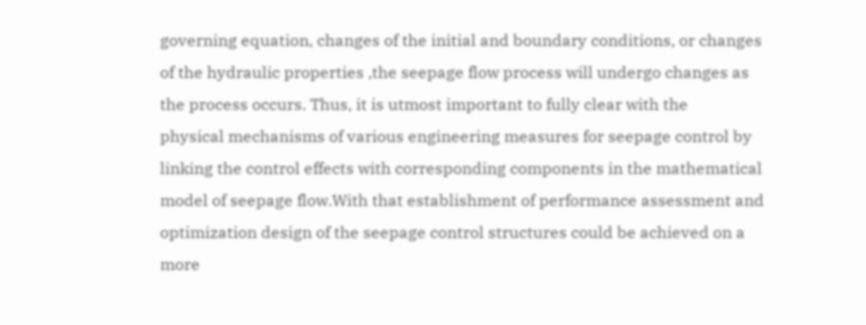governing equation, changes of the initial and boundary conditions, or changes
of the hydraulic properties ,the seepage flow process will undergo changes as
the process occurs. Thus, it is utmost important to fully clear with the
physical mechanisms of various engineering measures for seepage control by
linking the control effects with corresponding components in the mathematical
model of seepage flow.With that establishment of performance assessment and
optimization design of the seepage control structures could be achieved on a
more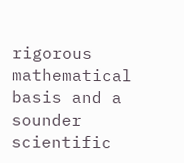rigorous mathematical basis and a sounder scientific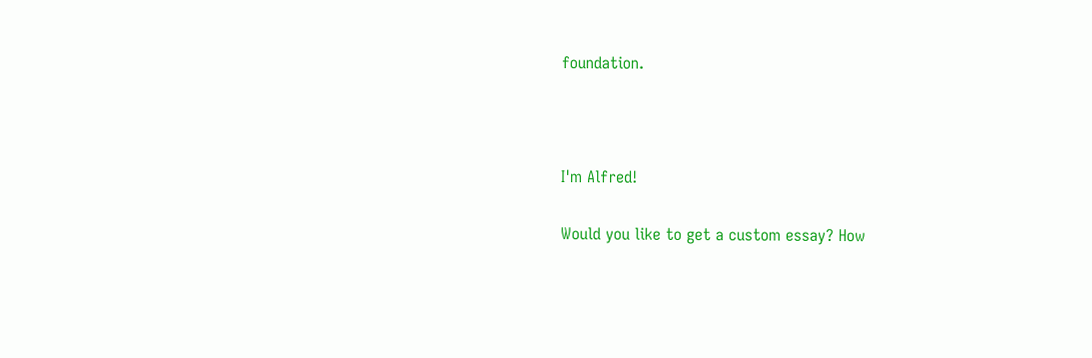foundation.



I'm Alfred!

Would you like to get a custom essay? How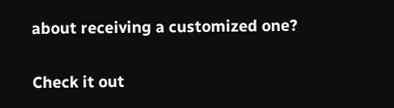about receiving a customized one?

Check it out